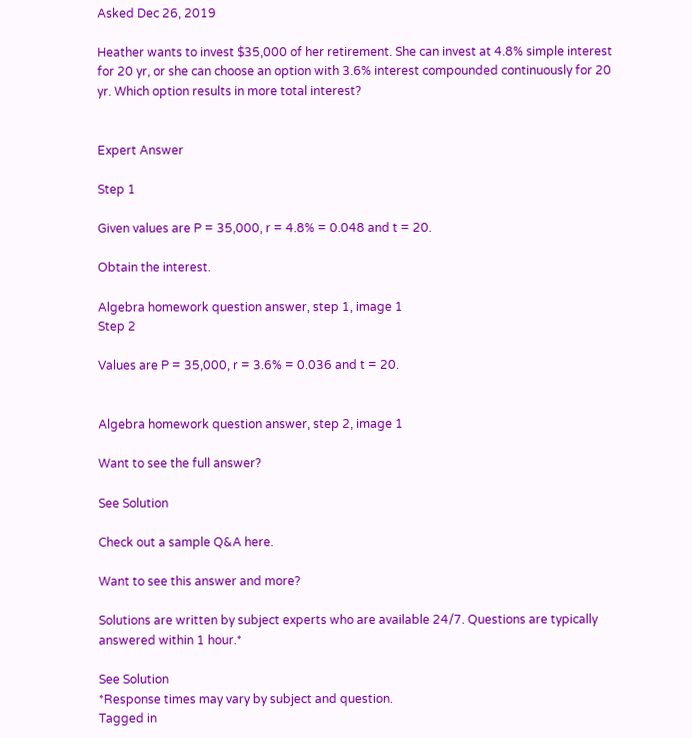Asked Dec 26, 2019

Heather wants to invest $35,000 of her retirement. She can invest at 4.8% simple interest for 20 yr, or she can choose an option with 3.6% interest compounded continuously for 20 yr. Which option results in more total interest?


Expert Answer

Step 1

Given values are P = 35,000, r = 4.8% = 0.048 and t = 20.

Obtain the interest.

Algebra homework question answer, step 1, image 1
Step 2

Values are P = 35,000, r = 3.6% = 0.036 and t = 20.


Algebra homework question answer, step 2, image 1

Want to see the full answer?

See Solution

Check out a sample Q&A here.

Want to see this answer and more?

Solutions are written by subject experts who are available 24/7. Questions are typically answered within 1 hour.*

See Solution
*Response times may vary by subject and question.
Tagged in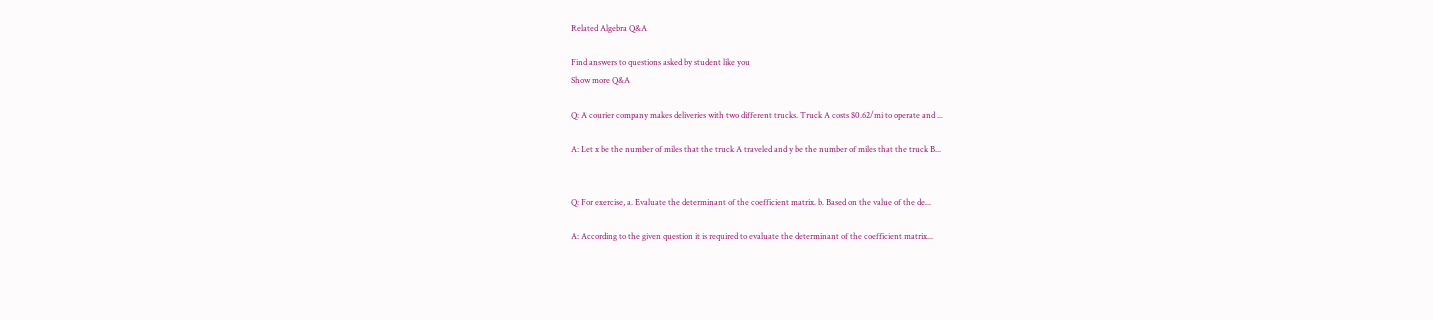Related Algebra Q&A

Find answers to questions asked by student like you
Show more Q&A

Q: A courier company makes deliveries with two different trucks. Truck A costs $0.62/mi to operate and ...

A: Let x be the number of miles that the truck A traveled and y be the number of miles that the truck B...


Q: For exercise, a. Evaluate the determinant of the coefficient matrix. b. Based on the value of the de...

A: According to the given question it is required to evaluate the determinant of the coefficient matrix...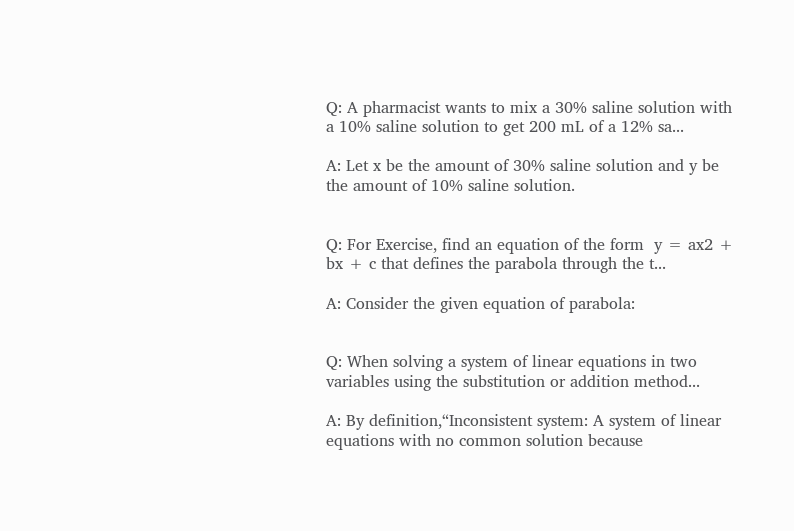Q: A pharmacist wants to mix a 30% saline solution with a 10% saline solution to get 200 mL of a 12% sa...

A: Let x be the amount of 30% saline solution and y be the amount of 10% saline solution.


Q: For Exercise, find an equation of the form  y = ax2 + bx + c that defines the parabola through the t...

A: Consider the given equation of parabola:


Q: When solving a system of linear equations in two variables using the substitution or addition method...

A: By definition,“Inconsistent system: A system of linear equations with no common solution because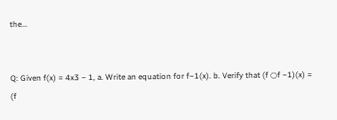the...


Q: Given f(x) = 4x3 − 1, a. Write an equation for f−1(x). b. Verify that (f ○f −1)(x) = (f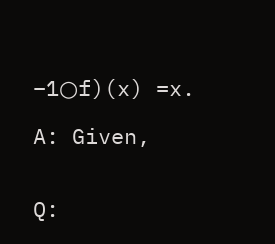−1○f)(x) =x.

A: Given,


Q: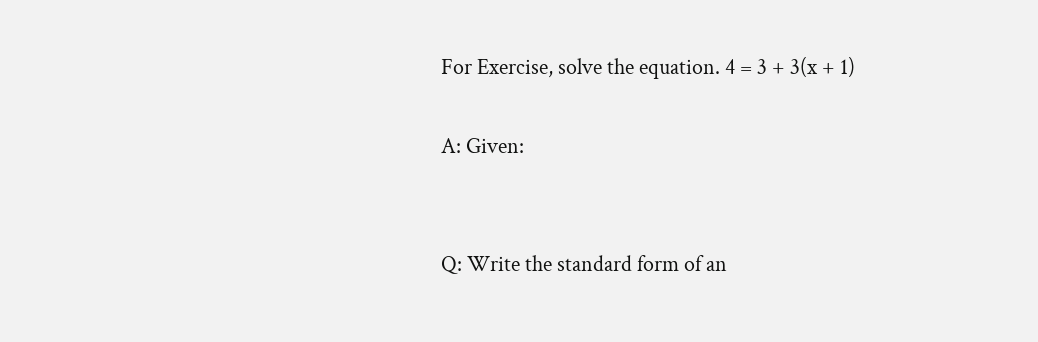For Exercise, solve the equation. 4 = 3 + 3(x + 1)

A: Given:


Q: Write the standard form of an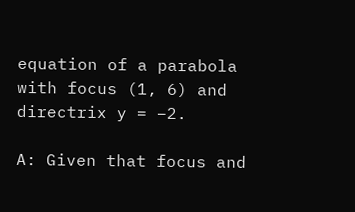equation of a parabola with focus (1, 6) and directrix y = −2.

A: Given that focus and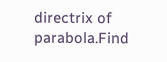directrix of parabola.Find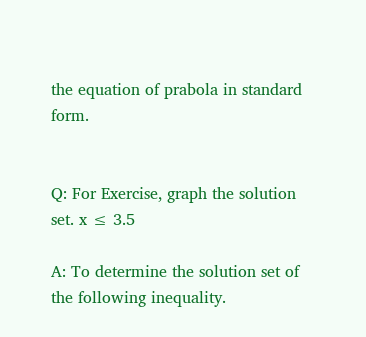the equation of prabola in standard form.


Q: For Exercise, graph the solution set. x ≤ 3.5

A: To determine the solution set of the following inequality.